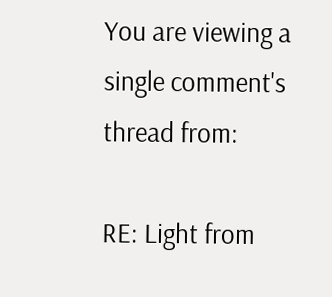You are viewing a single comment's thread from:

RE: Light from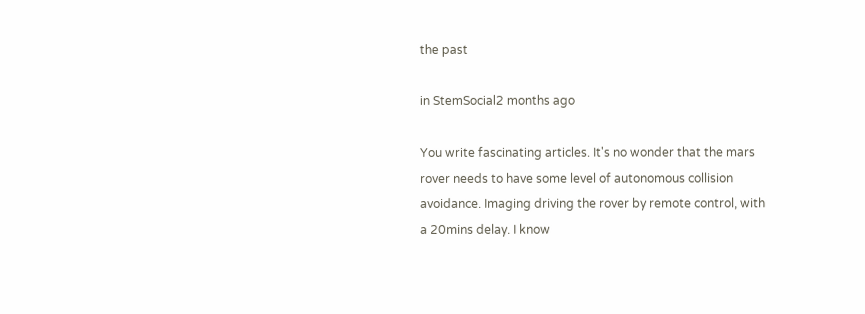the past

in StemSocial2 months ago

You write fascinating articles. It's no wonder that the mars rover needs to have some level of autonomous collision avoidance. Imaging driving the rover by remote control, with a 20mins delay. I know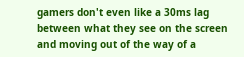gamers don't even like a 30ms lag between what they see on the screen and moving out of the way of a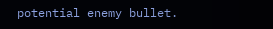potential enemy bullet.